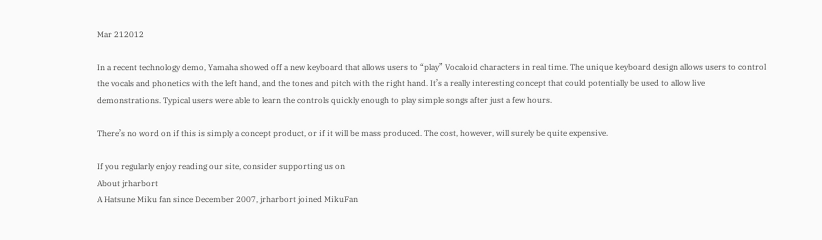Mar 212012

In a recent technology demo, Yamaha showed off a new keyboard that allows users to “play” Vocaloid characters in real time. The unique keyboard design allows users to control the vocals and phonetics with the left hand, and the tones and pitch with the right hand. It’s a really interesting concept that could potentially be used to allow live demonstrations. Typical users were able to learn the controls quickly enough to play simple songs after just a few hours.

There’s no word on if this is simply a concept product, or if it will be mass produced. The cost, however, will surely be quite expensive.

If you regularly enjoy reading our site, consider supporting us on
About jrharbort
A Hatsune Miku fan since December 2007, jrharbort joined MikuFan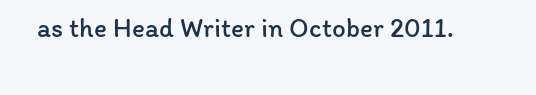as the Head Writer in October 2011.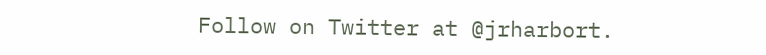Follow on Twitter at @jrharbort.